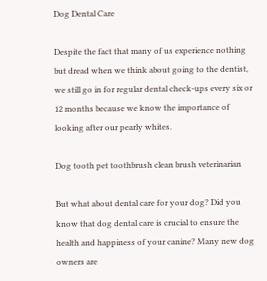Dog Dental Care

Despite the fact that many of us experience nothing but dread when we think about going to the dentist, we still go in for regular dental check-ups every six or 12 months because we know the importance of looking after our pearly whites.

Dog tooth pet toothbrush clean brush veterinarian

But what about dental care for your dog? Did you know that dog dental care is crucial to ensure the health and happiness of your canine? Many new dog owners are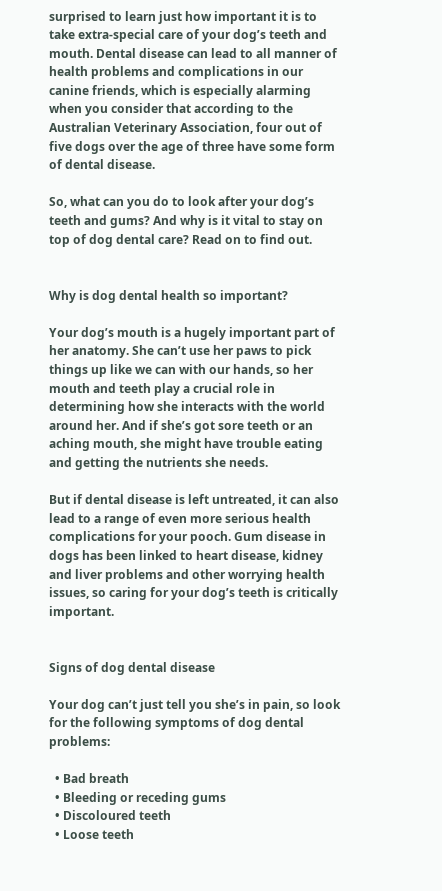surprised to learn just how important it is to take extra-special care of your dog’s teeth and mouth. Dental disease can lead to all manner of health problems and complications in our canine friends, which is especially alarming when you consider that according to the Australian Veterinary Association, four out of five dogs over the age of three have some form of dental disease.

So, what can you do to look after your dog’s teeth and gums? And why is it vital to stay on top of dog dental care? Read on to find out.


Why is dog dental health so important?

Your dog’s mouth is a hugely important part of her anatomy. She can’t use her paws to pick things up like we can with our hands, so her mouth and teeth play a crucial role in determining how she interacts with the world around her. And if she’s got sore teeth or an aching mouth, she might have trouble eating and getting the nutrients she needs.

But if dental disease is left untreated, it can also lead to a range of even more serious health complications for your pooch. Gum disease in dogs has been linked to heart disease, kidney and liver problems and other worrying health issues, so caring for your dog’s teeth is critically important.


Signs of dog dental disease

Your dog can’t just tell you she’s in pain, so look for the following symptoms of dog dental problems:

  • Bad breath
  • Bleeding or receding gums
  • Discoloured teeth
  • Loose teeth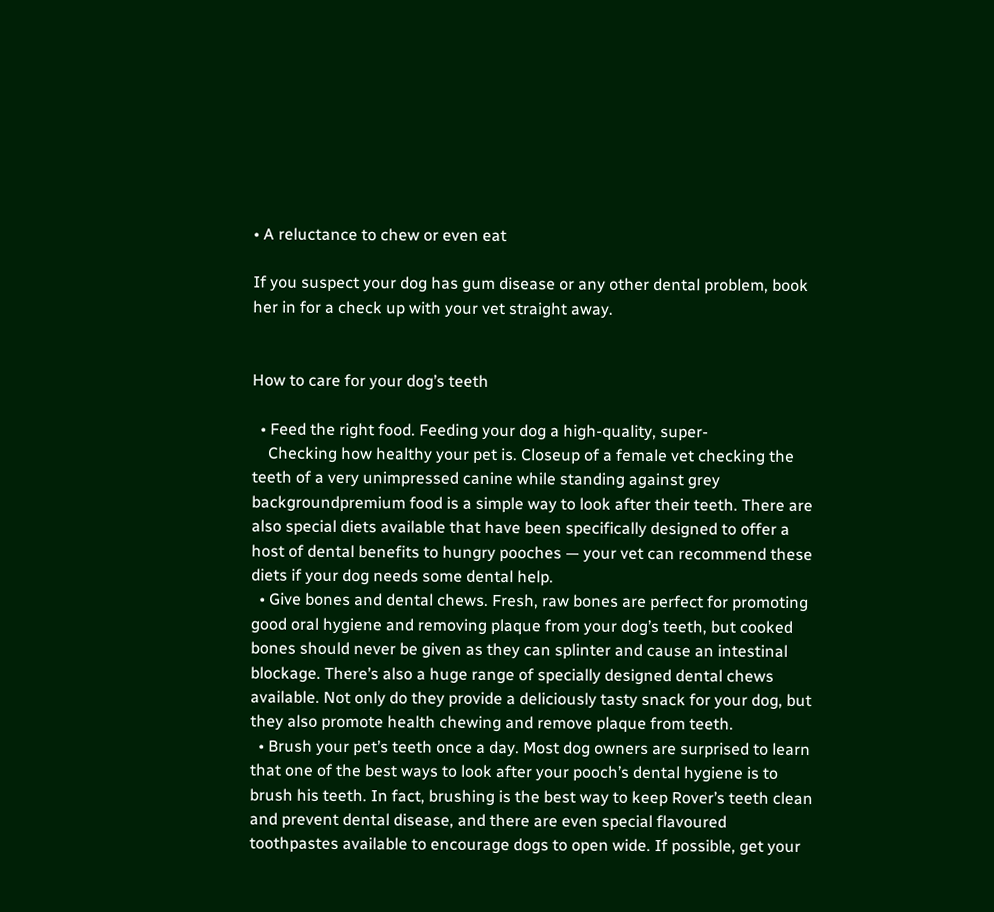• A reluctance to chew or even eat

If you suspect your dog has gum disease or any other dental problem, book her in for a check up with your vet straight away.


How to care for your dog’s teeth

  • Feed the right food. Feeding your dog a high-quality, super-
    Checking how healthy your pet is. Closeup of a female vet checking the teeth of a very unimpressed canine while standing against grey backgroundpremium food is a simple way to look after their teeth. There are also special diets available that have been specifically designed to offer a host of dental benefits to hungry pooches — your vet can recommend these diets if your dog needs some dental help.
  • Give bones and dental chews. Fresh, raw bones are perfect for promoting good oral hygiene and removing plaque from your dog’s teeth, but cooked bones should never be given as they can splinter and cause an intestinal blockage. There’s also a huge range of specially designed dental chews available. Not only do they provide a deliciously tasty snack for your dog, but they also promote health chewing and remove plaque from teeth.
  • Brush your pet’s teeth once a day. Most dog owners are surprised to learn that one of the best ways to look after your pooch’s dental hygiene is to brush his teeth. In fact, brushing is the best way to keep Rover’s teeth clean and prevent dental disease, and there are even special flavoured toothpastes available to encourage dogs to open wide. If possible, get your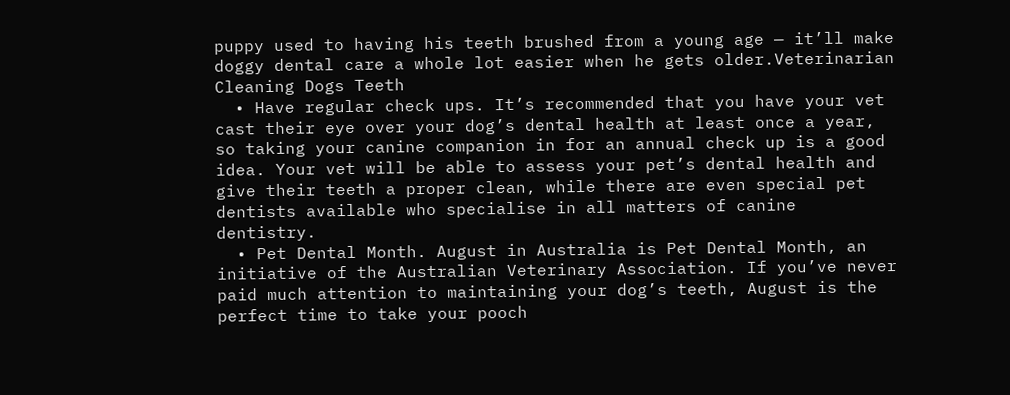puppy used to having his teeth brushed from a young age — it’ll make doggy dental care a whole lot easier when he gets older.Veterinarian Cleaning Dogs Teeth
  • Have regular check ups. It’s recommended that you have your vet cast their eye over your dog’s dental health at least once a year, so taking your canine companion in for an annual check up is a good idea. Your vet will be able to assess your pet’s dental health and give their teeth a proper clean, while there are even special pet dentists available who specialise in all matters of canine dentistry.
  • Pet Dental Month. August in Australia is Pet Dental Month, an initiative of the Australian Veterinary Association. If you’ve never paid much attention to maintaining your dog’s teeth, August is the perfect time to take your pooch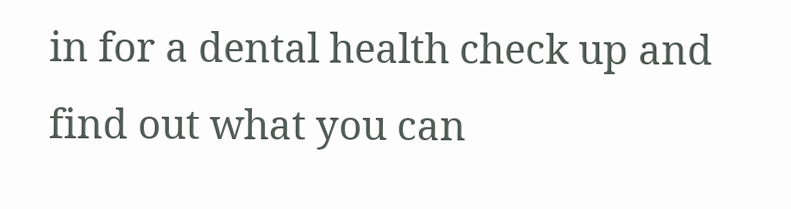in for a dental health check up and find out what you can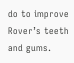do to improve Rover’s teeth and gums.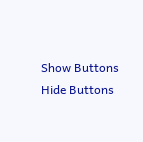Show Buttons
Hide Buttons